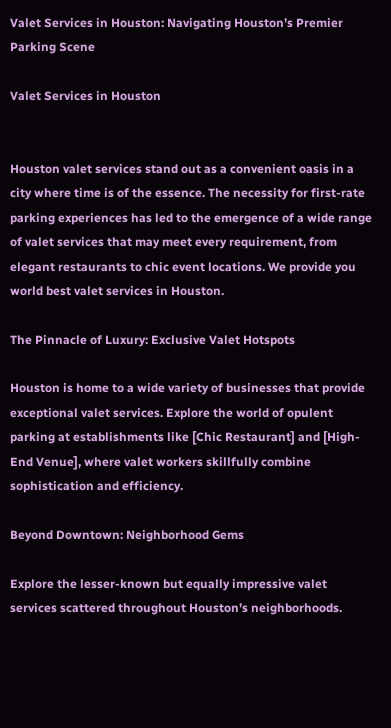Valet Services in Houston: Navigating Houston’s Premier Parking Scene

Valet Services in Houston


Houston valet services stand out as a convenient oasis in a city where time is of the essence. The necessity for first-rate parking experiences has led to the emergence of a wide range of valet services that may meet every requirement, from elegant restaurants to chic event locations. We provide you world best valet services in Houston.

The Pinnacle of Luxury: Exclusive Valet Hotspots

Houston is home to a wide variety of businesses that provide exceptional valet services. Explore the world of opulent parking at establishments like [Chic Restaurant] and [High-End Venue], where valet workers skillfully combine sophistication and efficiency.

Beyond Downtown: Neighborhood Gems

Explore the lesser-known but equally impressive valet services scattered throughout Houston’s neighborhoods.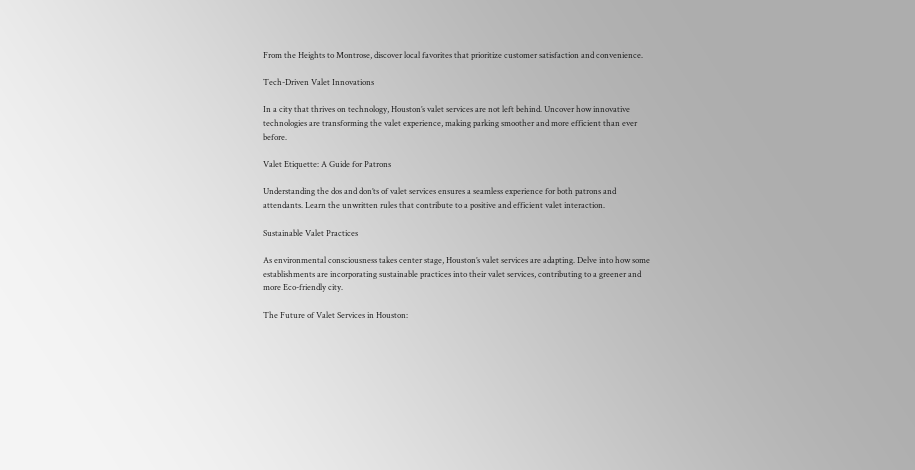From the Heights to Montrose, discover local favorites that prioritize customer satisfaction and convenience.

Tech-Driven Valet Innovations

In a city that thrives on technology, Houston’s valet services are not left behind. Uncover how innovative technologies are transforming the valet experience, making parking smoother and more efficient than ever before.

Valet Etiquette: A Guide for Patrons

Understanding the dos and don’ts of valet services ensures a seamless experience for both patrons and attendants. Learn the unwritten rules that contribute to a positive and efficient valet interaction.

Sustainable Valet Practices

As environmental consciousness takes center stage, Houston’s valet services are adapting. Delve into how some establishments are incorporating sustainable practices into their valet services, contributing to a greener and more Eco-friendly city.

The Future of Valet Services in Houston: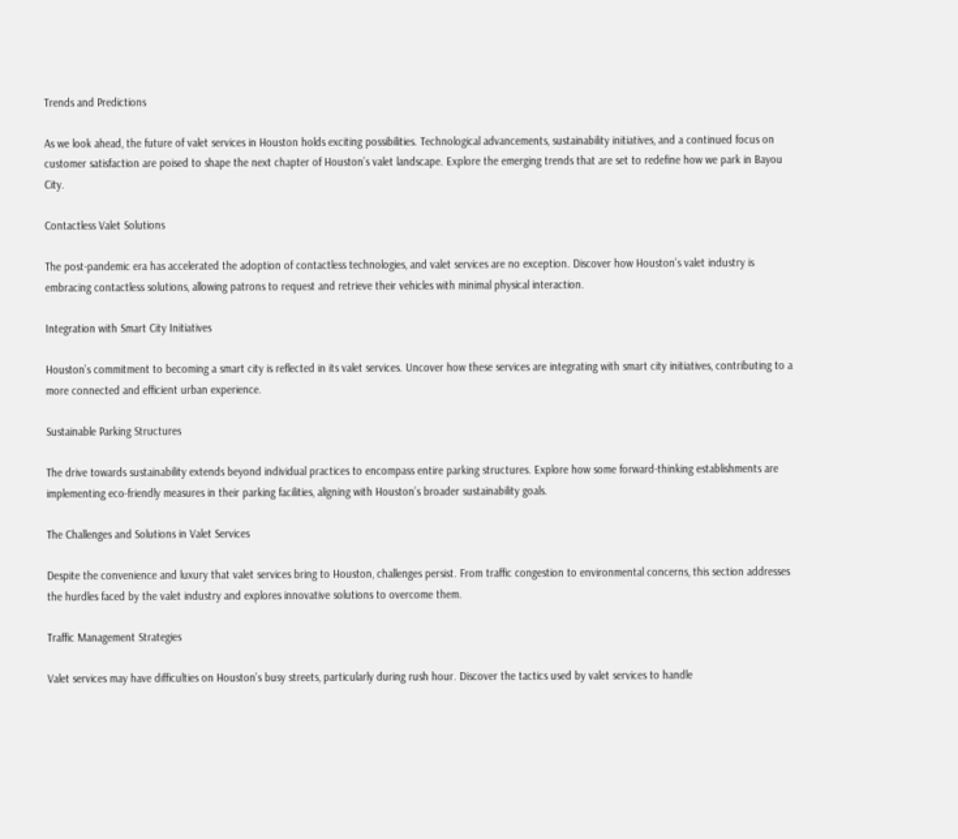Trends and Predictions

As we look ahead, the future of valet services in Houston holds exciting possibilities. Technological advancements, sustainability initiatives, and a continued focus on customer satisfaction are poised to shape the next chapter of Houston’s valet landscape. Explore the emerging trends that are set to redefine how we park in Bayou City.

Contactless Valet Solutions

The post-pandemic era has accelerated the adoption of contactless technologies, and valet services are no exception. Discover how Houston’s valet industry is embracing contactless solutions, allowing patrons to request and retrieve their vehicles with minimal physical interaction.

Integration with Smart City Initiatives

Houston’s commitment to becoming a smart city is reflected in its valet services. Uncover how these services are integrating with smart city initiatives, contributing to a more connected and efficient urban experience.

Sustainable Parking Structures

The drive towards sustainability extends beyond individual practices to encompass entire parking structures. Explore how some forward-thinking establishments are implementing eco-friendly measures in their parking facilities, aligning with Houston’s broader sustainability goals.

The Challenges and Solutions in Valet Services

Despite the convenience and luxury that valet services bring to Houston, challenges persist. From traffic congestion to environmental concerns, this section addresses the hurdles faced by the valet industry and explores innovative solutions to overcome them.

Traffic Management Strategies

Valet services may have difficulties on Houston’s busy streets, particularly during rush hour. Discover the tactics used by valet services to handle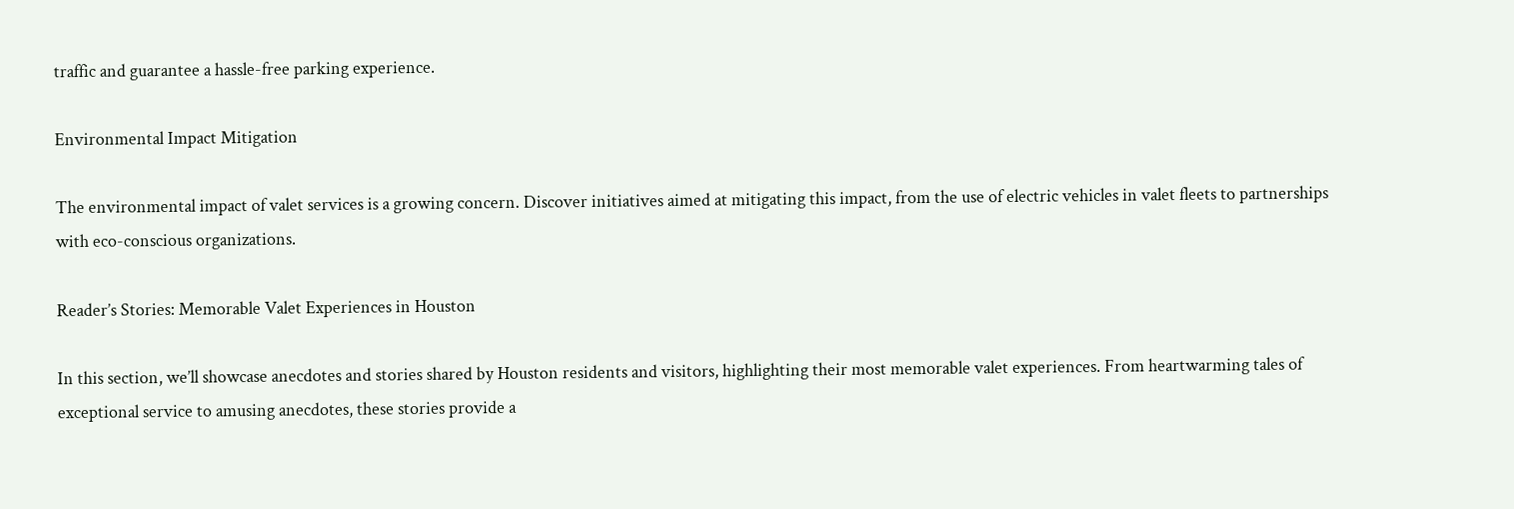traffic and guarantee a hassle-free parking experience.

Environmental Impact Mitigation

The environmental impact of valet services is a growing concern. Discover initiatives aimed at mitigating this impact, from the use of electric vehicles in valet fleets to partnerships with eco-conscious organizations.

Reader’s Stories: Memorable Valet Experiences in Houston

In this section, we’ll showcase anecdotes and stories shared by Houston residents and visitors, highlighting their most memorable valet experiences. From heartwarming tales of exceptional service to amusing anecdotes, these stories provide a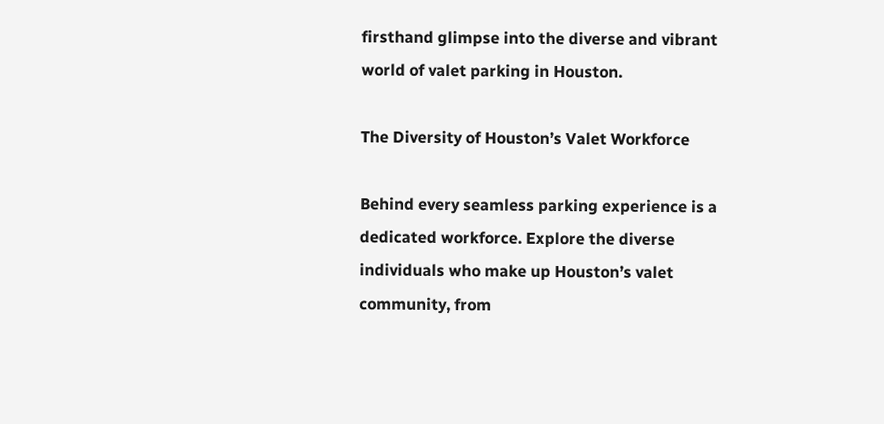firsthand glimpse into the diverse and vibrant world of valet parking in Houston.

The Diversity of Houston’s Valet Workforce

Behind every seamless parking experience is a dedicated workforce. Explore the diverse individuals who make up Houston’s valet community, from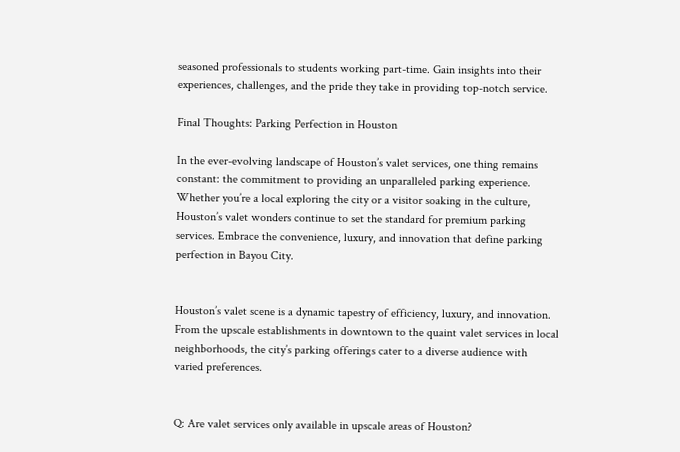seasoned professionals to students working part-time. Gain insights into their experiences, challenges, and the pride they take in providing top-notch service.

Final Thoughts: Parking Perfection in Houston

In the ever-evolving landscape of Houston’s valet services, one thing remains constant: the commitment to providing an unparalleled parking experience. Whether you’re a local exploring the city or a visitor soaking in the culture, Houston’s valet wonders continue to set the standard for premium parking services. Embrace the convenience, luxury, and innovation that define parking perfection in Bayou City.


Houston’s valet scene is a dynamic tapestry of efficiency, luxury, and innovation. From the upscale establishments in downtown to the quaint valet services in local neighborhoods, the city’s parking offerings cater to a diverse audience with varied preferences.


Q: Are valet services only available in upscale areas of Houston?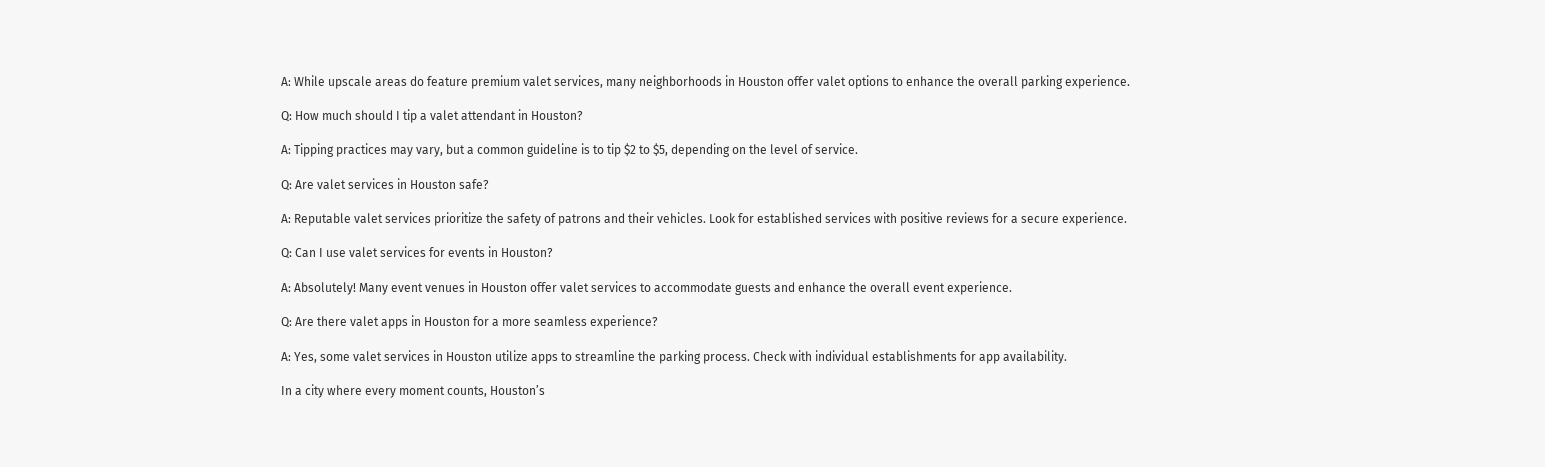A: While upscale areas do feature premium valet services, many neighborhoods in Houston offer valet options to enhance the overall parking experience.

Q: How much should I tip a valet attendant in Houston?

A: Tipping practices may vary, but a common guideline is to tip $2 to $5, depending on the level of service.

Q: Are valet services in Houston safe?

A: Reputable valet services prioritize the safety of patrons and their vehicles. Look for established services with positive reviews for a secure experience.

Q: Can I use valet services for events in Houston?

A: Absolutely! Many event venues in Houston offer valet services to accommodate guests and enhance the overall event experience.

Q: Are there valet apps in Houston for a more seamless experience?

A: Yes, some valet services in Houston utilize apps to streamline the parking process. Check with individual establishments for app availability.

In a city where every moment counts, Houston’s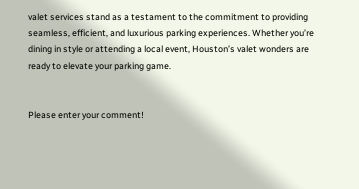valet services stand as a testament to the commitment to providing seamless, efficient, and luxurious parking experiences. Whether you’re dining in style or attending a local event, Houston’s valet wonders are ready to elevate your parking game.


Please enter your comment!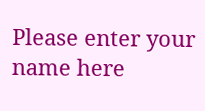Please enter your name here